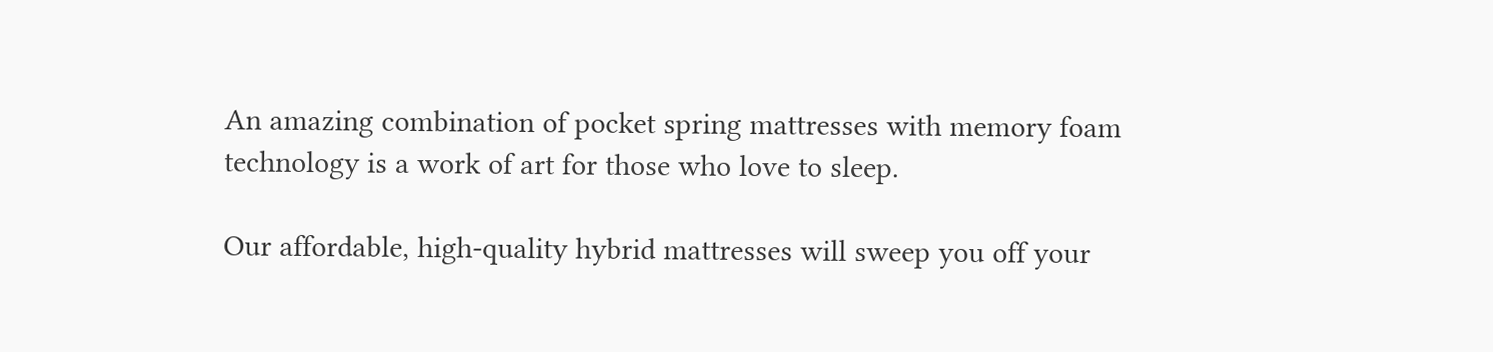An amazing combination of pocket spring mattresses with memory foam technology is a work of art for those who love to sleep.

Our affordable, high-quality hybrid mattresses will sweep you off your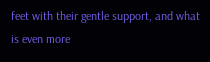feet with their gentle support, and what is even more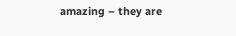amazing – they are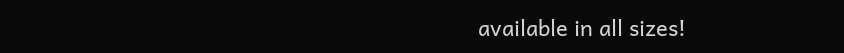available in all sizes!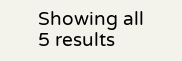Showing all 5 results